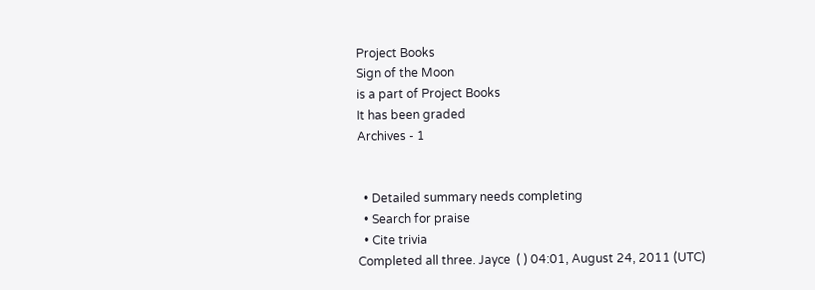Project Books
Sign of the Moon
is a part of Project Books
It has been graded
Archives - 1


  • Detailed summary needs completing
  • Search for praise
  • Cite trivia
Completed all three. Jayce  ( ) 04:01, August 24, 2011 (UTC)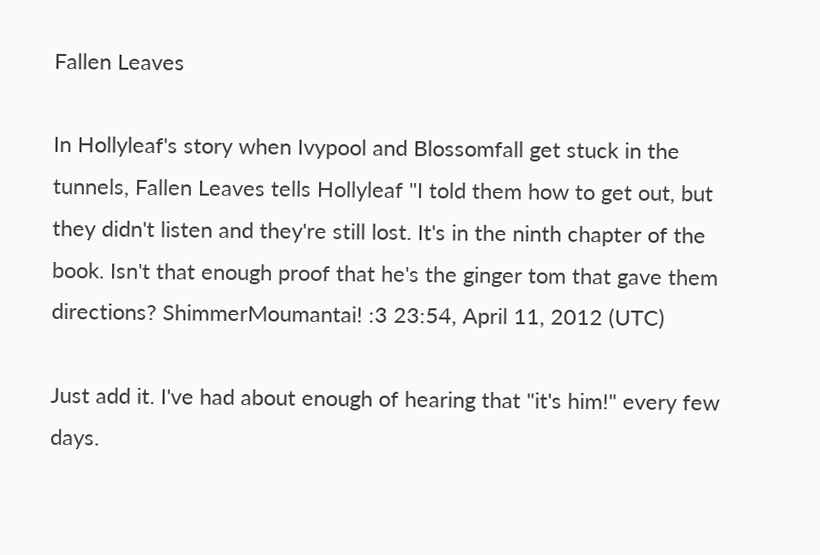Fallen Leaves

In Hollyleaf's story when Ivypool and Blossomfall get stuck in the tunnels, Fallen Leaves tells Hollyleaf "I told them how to get out, but they didn't listen and they're still lost. It's in the ninth chapter of the book. Isn't that enough proof that he's the ginger tom that gave them directions? ShimmerMoumantai! :3 23:54, April 11, 2012 (UTC)

Just add it. I've had about enough of hearing that "it's him!" every few days.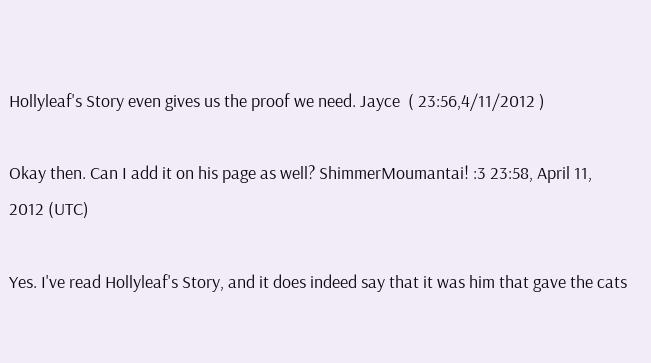Hollyleaf's Story even gives us the proof we need. Jayce  ( 23:56,4/11/2012 )

Okay then. Can I add it on his page as well? ShimmerMoumantai! :3 23:58, April 11, 2012 (UTC)

Yes. I've read Hollyleaf's Story, and it does indeed say that it was him that gave the cats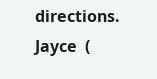directions. Jayce  (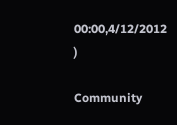00:00,4/12/2012 )

Community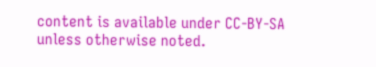content is available under CC-BY-SA unless otherwise noted.